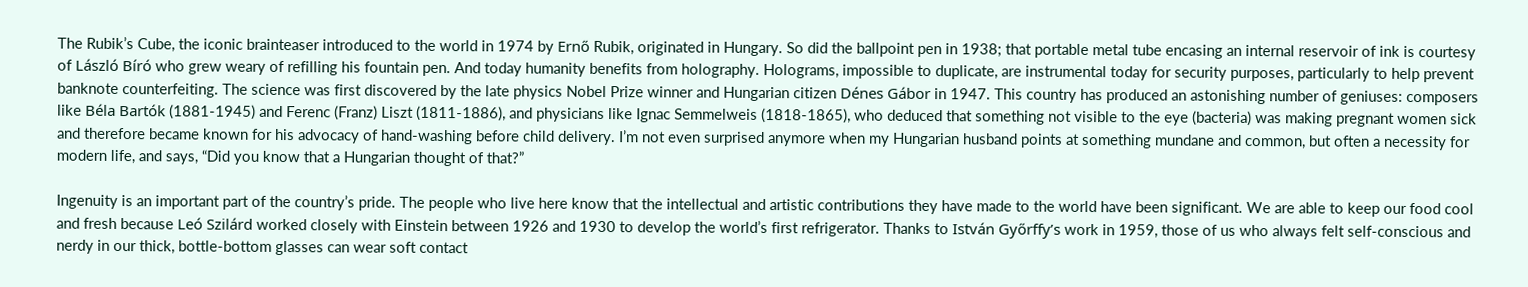The Rubik’s Cube, the iconic brainteaser introduced to the world in 1974 by Ernő Rubik, originated in Hungary. So did the ballpoint pen in 1938; that portable metal tube encasing an internal reservoir of ink is courtesy of László Bíró who grew weary of refilling his fountain pen. And today humanity benefits from holography. Holograms, impossible to duplicate, are instrumental today for security purposes, particularly to help prevent banknote counterfeiting. The science was first discovered by the late physics Nobel Prize winner and Hungarian citizen Dénes Gábor in 1947. This country has produced an astonishing number of geniuses: composers like Béla Bartók (1881-1945) and Ferenc (Franz) Liszt (1811-1886), and physicians like Ignac Semmelweis (1818-1865), who deduced that something not visible to the eye (bacteria) was making pregnant women sick and therefore became known for his advocacy of hand-washing before child delivery. I’m not even surprised anymore when my Hungarian husband points at something mundane and common, but often a necessity for modern life, and says, “Did you know that a Hungarian thought of that?”

Ingenuity is an important part of the country’s pride. The people who live here know that the intellectual and artistic contributions they have made to the world have been significant. We are able to keep our food cool and fresh because Leó Szilárd worked closely with Einstein between 1926 and 1930 to develop the world’s first refrigerator. Thanks to István Győrffy’s work in 1959, those of us who always felt self-conscious and nerdy in our thick, bottle-bottom glasses can wear soft contact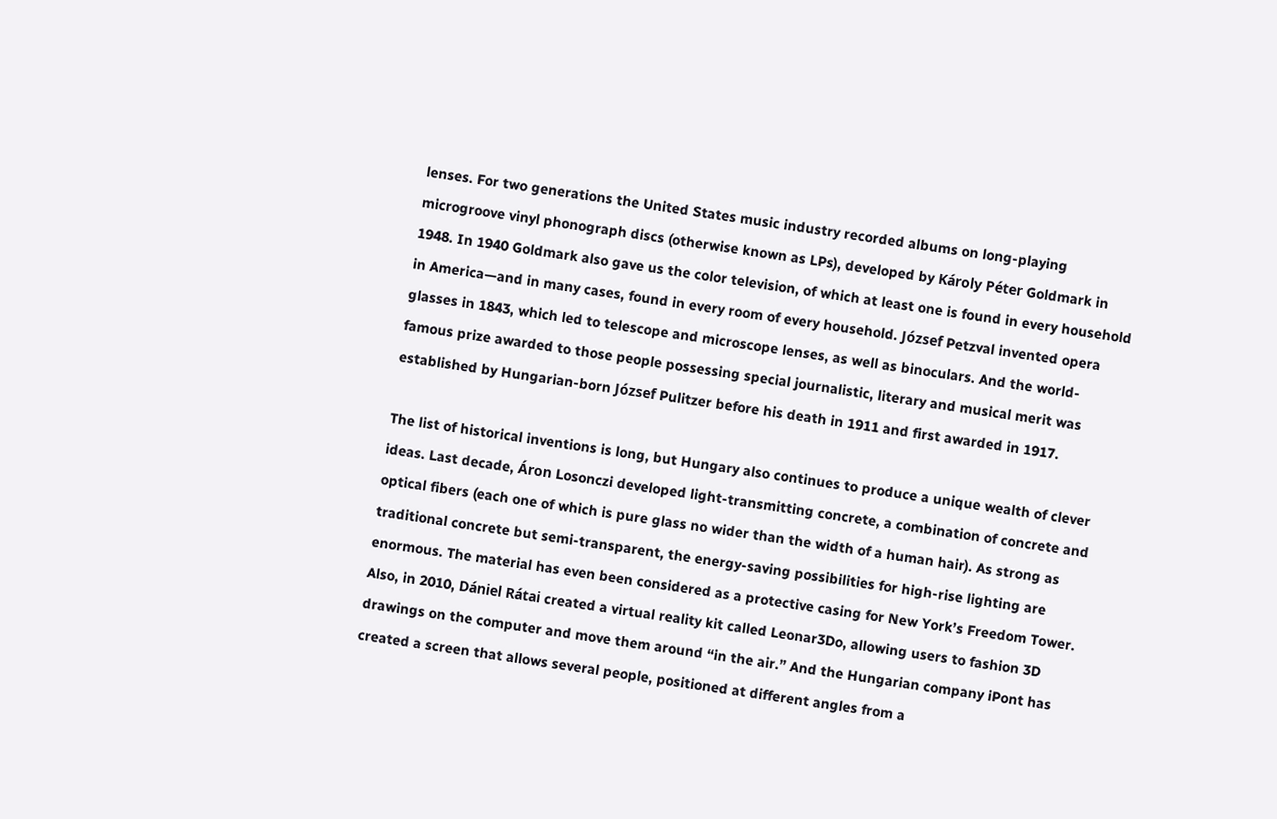lenses. For two generations the United States music industry recorded albums on long-playing microgroove vinyl phonograph discs (otherwise known as LPs), developed by Károly Péter Goldmark in 1948. In 1940 Goldmark also gave us the color television, of which at least one is found in every household in America—and in many cases, found in every room of every household. József Petzval invented opera glasses in 1843, which led to telescope and microscope lenses, as well as binoculars. And the world-famous prize awarded to those people possessing special journalistic, literary and musical merit was established by Hungarian-born József Pulitzer before his death in 1911 and first awarded in 1917.

The list of historical inventions is long, but Hungary also continues to produce a unique wealth of clever ideas. Last decade, Áron Losonczi developed light-transmitting concrete, a combination of concrete and optical fibers (each one of which is pure glass no wider than the width of a human hair). As strong as traditional concrete but semi-transparent, the energy-saving possibilities for high-rise lighting are enormous. The material has even been considered as a protective casing for New York’s Freedom Tower. Also, in 2010, Dániel Rátai created a virtual reality kit called Leonar3Do, allowing users to fashion 3D drawings on the computer and move them around “in the air.” And the Hungarian company iPont has created a screen that allows several people, positioned at different angles from a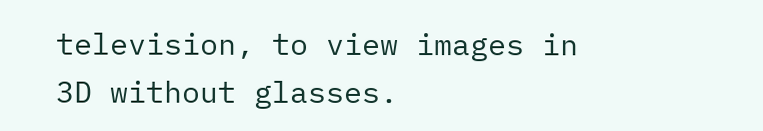television, to view images in 3D without glasses.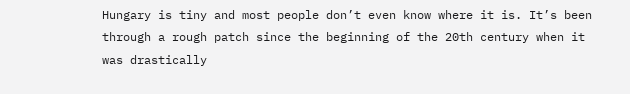Hungary is tiny and most people don’t even know where it is. It’s been through a rough patch since the beginning of the 20th century when it was drastically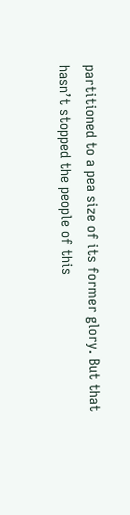partitioned to a pea size of its former glory. But that hasn’t stopped the people of this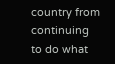country from continuing to do what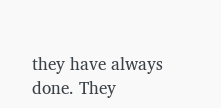they have always done. They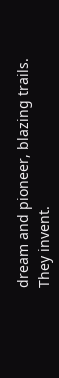dream and pioneer, blazing trails. They invent.